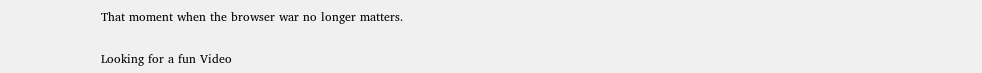That moment when the browser war no longer matters.


Looking for a fun Video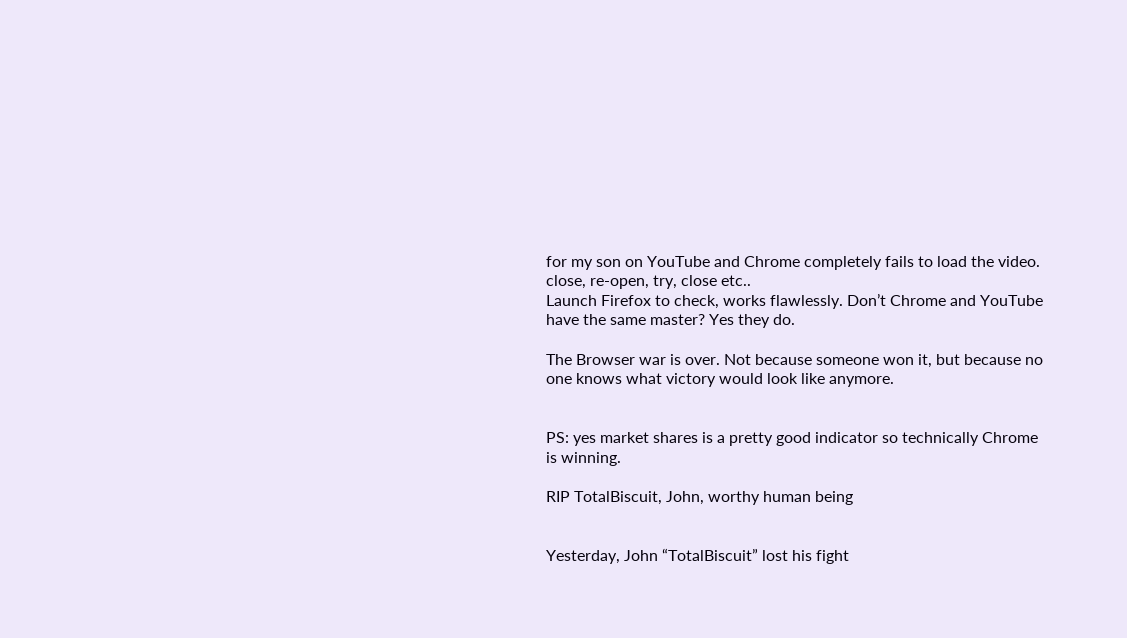for my son on YouTube and Chrome completely fails to load the video. close, re-open, try, close etc..
Launch Firefox to check, works flawlessly. Don’t Chrome and YouTube have the same master? Yes they do.

The Browser war is over. Not because someone won it, but because no one knows what victory would look like anymore.


PS: yes market shares is a pretty good indicator so technically Chrome is winning.

RIP TotalBiscuit, John, worthy human being


Yesterday, John “TotalBiscuit” lost his fight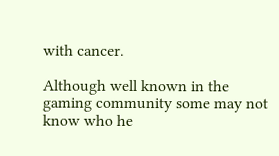with cancer.

Although well known in the gaming community some may not know who he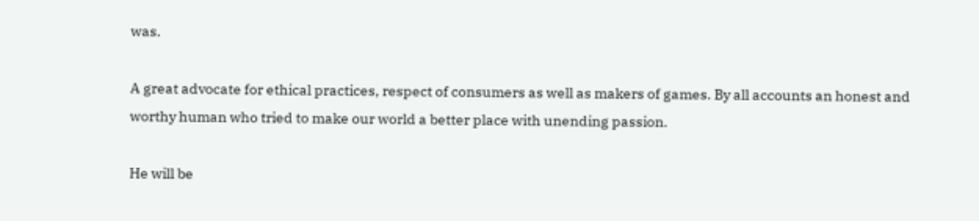was.

A great advocate for ethical practices, respect of consumers as well as makers of games. By all accounts an honest and worthy human who tried to make our world a better place with unending passion.

He will be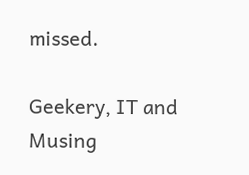missed.

Geekery, IT and Musing